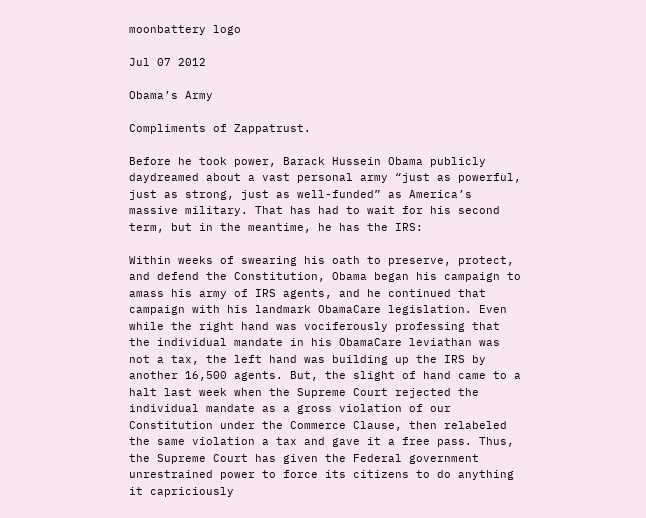moonbattery logo

Jul 07 2012

Obama’s Army

Compliments of Zappatrust.

Before he took power, Barack Hussein Obama publicly daydreamed about a vast personal army “just as powerful, just as strong, just as well-funded” as America’s massive military. That has had to wait for his second term, but in the meantime, he has the IRS:

Within weeks of swearing his oath to preserve, protect, and defend the Constitution, Obama began his campaign to amass his army of IRS agents, and he continued that campaign with his landmark ObamaCare legislation. Even while the right hand was vociferously professing that the individual mandate in his ObamaCare leviathan was not a tax, the left hand was building up the IRS by another 16,500 agents. But, the slight of hand came to a halt last week when the Supreme Court rejected the individual mandate as a gross violation of our Constitution under the Commerce Clause, then relabeled the same violation a tax and gave it a free pass. Thus, the Supreme Court has given the Federal government unrestrained power to force its citizens to do anything it capriciously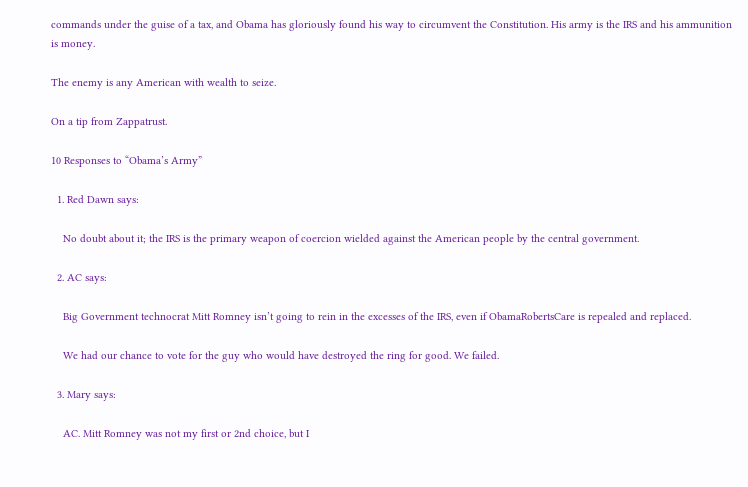commands under the guise of a tax, and Obama has gloriously found his way to circumvent the Constitution. His army is the IRS and his ammunition is money.

The enemy is any American with wealth to seize.

On a tip from Zappatrust.

10 Responses to “Obama’s Army”

  1. Red Dawn says:

    No doubt about it; the IRS is the primary weapon of coercion wielded against the American people by the central government.

  2. AC says:

    Big Government technocrat Mitt Romney isn’t going to rein in the excesses of the IRS, even if ObamaRobertsCare is repealed and replaced.

    We had our chance to vote for the guy who would have destroyed the ring for good. We failed.

  3. Mary says:

    AC. Mitt Romney was not my first or 2nd choice, but I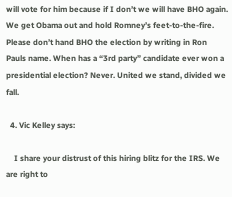will vote for him because if I don’t we will have BHO again. We get Obama out and hold Romney’s feet-to-the-fire. Please don’t hand BHO the election by writing in Ron Pauls name. When has a “3rd party” candidate ever won a presidential election? Never. United we stand, divided we fall.

  4. Vic Kelley says:

    I share your distrust of this hiring blitz for the IRS. We are right to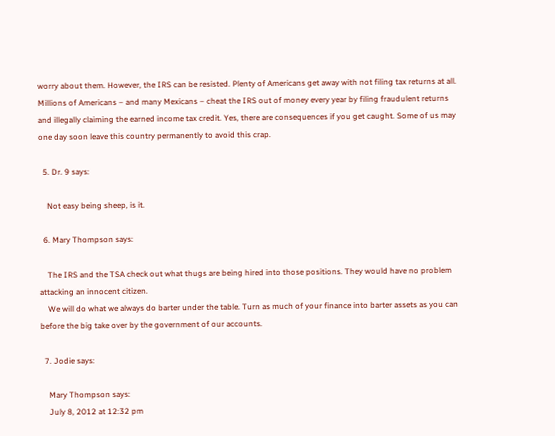worry about them. However, the IRS can be resisted. Plenty of Americans get away with not filing tax returns at all. Millions of Americans – and many Mexicans – cheat the IRS out of money every year by filing fraudulent returns and illegally claiming the earned income tax credit. Yes, there are consequences if you get caught. Some of us may one day soon leave this country permanently to avoid this crap.

  5. Dr. 9 says:

    Not easy being sheep, is it.

  6. Mary Thompson says:

    The IRS and the TSA check out what thugs are being hired into those positions. They would have no problem attacking an innocent citizen.
    We will do what we always do barter under the table. Turn as much of your finance into barter assets as you can before the big take over by the government of our accounts.

  7. Jodie says:

    Mary Thompson says:
    July 8, 2012 at 12:32 pm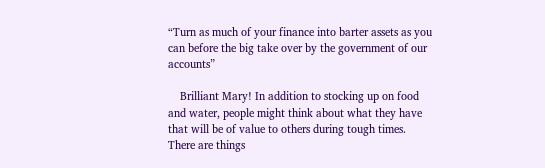“Turn as much of your finance into barter assets as you can before the big take over by the government of our accounts”

    Brilliant Mary! In addition to stocking up on food and water, people might think about what they have that will be of value to others during tough times. There are things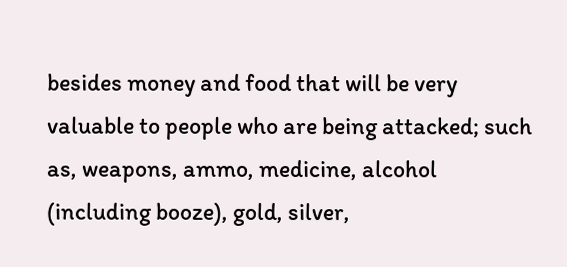besides money and food that will be very valuable to people who are being attacked; such as, weapons, ammo, medicine, alcohol (including booze), gold, silver,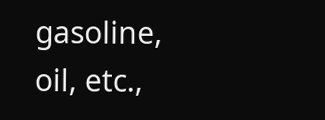gasoline, oil, etc.,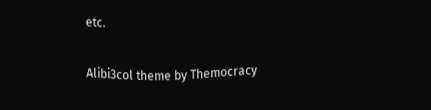etc.

Alibi3col theme by Themocracy